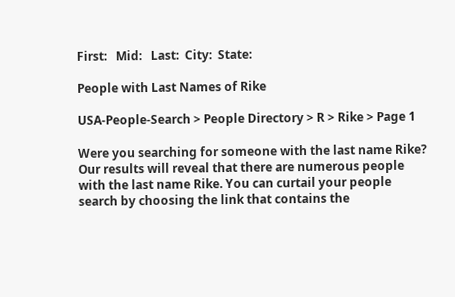First:   Mid:   Last:  City:  State:

People with Last Names of Rike

USA-People-Search > People Directory > R > Rike > Page 1

Were you searching for someone with the last name Rike? Our results will reveal that there are numerous people with the last name Rike. You can curtail your people search by choosing the link that contains the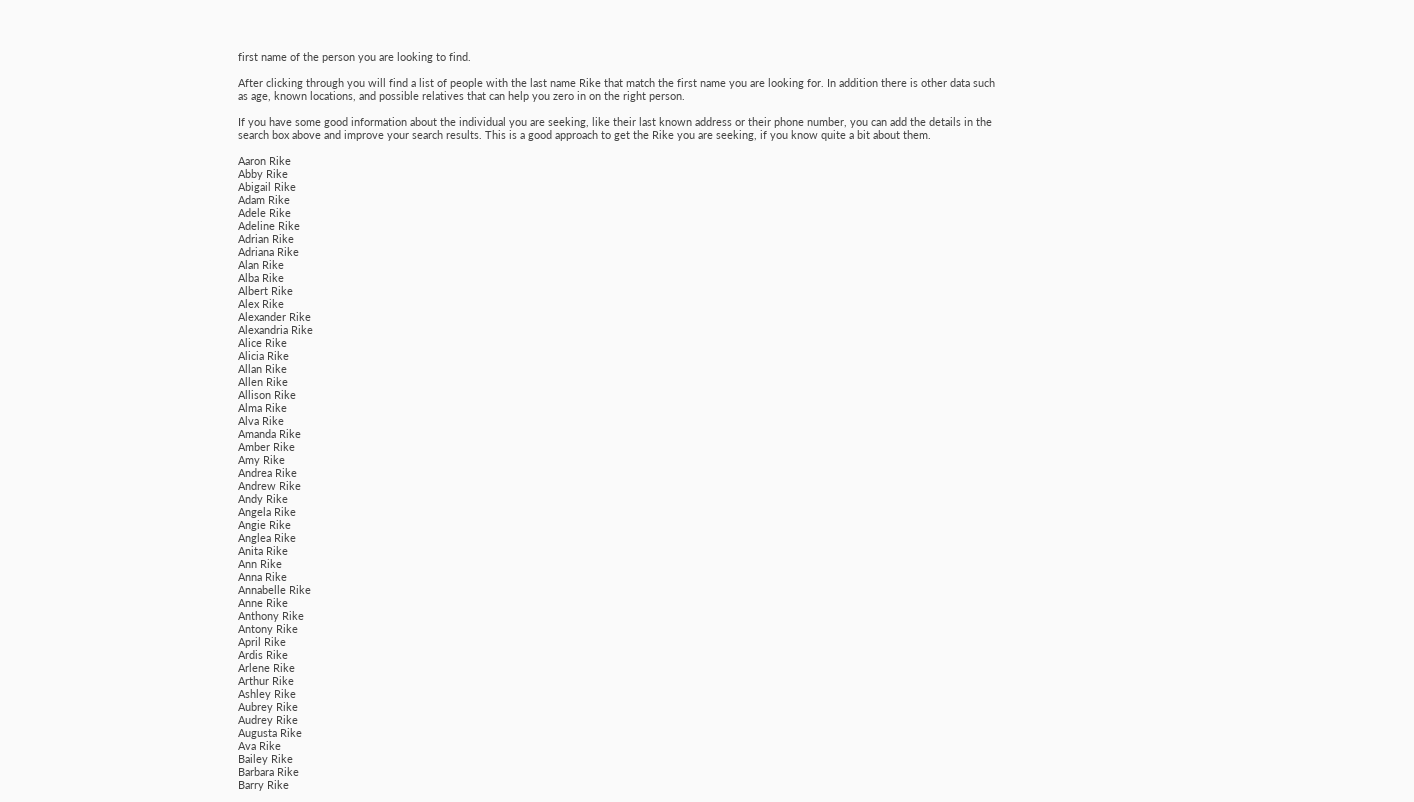first name of the person you are looking to find.

After clicking through you will find a list of people with the last name Rike that match the first name you are looking for. In addition there is other data such as age, known locations, and possible relatives that can help you zero in on the right person.

If you have some good information about the individual you are seeking, like their last known address or their phone number, you can add the details in the search box above and improve your search results. This is a good approach to get the Rike you are seeking, if you know quite a bit about them.

Aaron Rike
Abby Rike
Abigail Rike
Adam Rike
Adele Rike
Adeline Rike
Adrian Rike
Adriana Rike
Alan Rike
Alba Rike
Albert Rike
Alex Rike
Alexander Rike
Alexandria Rike
Alice Rike
Alicia Rike
Allan Rike
Allen Rike
Allison Rike
Alma Rike
Alva Rike
Amanda Rike
Amber Rike
Amy Rike
Andrea Rike
Andrew Rike
Andy Rike
Angela Rike
Angie Rike
Anglea Rike
Anita Rike
Ann Rike
Anna Rike
Annabelle Rike
Anne Rike
Anthony Rike
Antony Rike
April Rike
Ardis Rike
Arlene Rike
Arthur Rike
Ashley Rike
Aubrey Rike
Audrey Rike
Augusta Rike
Ava Rike
Bailey Rike
Barbara Rike
Barry Rike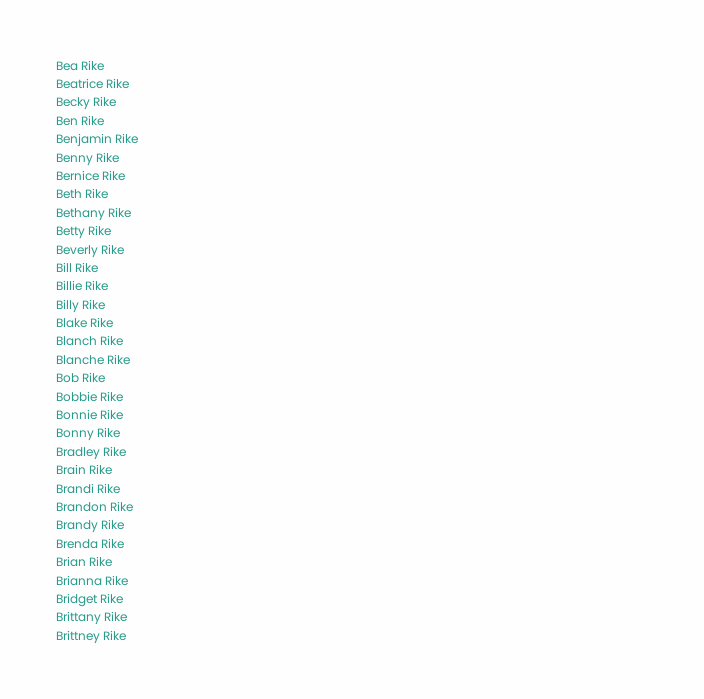Bea Rike
Beatrice Rike
Becky Rike
Ben Rike
Benjamin Rike
Benny Rike
Bernice Rike
Beth Rike
Bethany Rike
Betty Rike
Beverly Rike
Bill Rike
Billie Rike
Billy Rike
Blake Rike
Blanch Rike
Blanche Rike
Bob Rike
Bobbie Rike
Bonnie Rike
Bonny Rike
Bradley Rike
Brain Rike
Brandi Rike
Brandon Rike
Brandy Rike
Brenda Rike
Brian Rike
Brianna Rike
Bridget Rike
Brittany Rike
Brittney Rike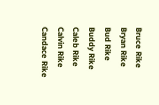Bruce Rike
Bryan Rike
Bud Rike
Buddy Rike
Caleb Rike
Calvin Rike
Candace Rike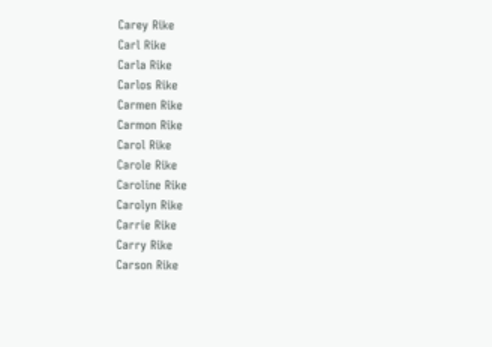Carey Rike
Carl Rike
Carla Rike
Carlos Rike
Carmen Rike
Carmon Rike
Carol Rike
Carole Rike
Caroline Rike
Carolyn Rike
Carrie Rike
Carry Rike
Carson Rike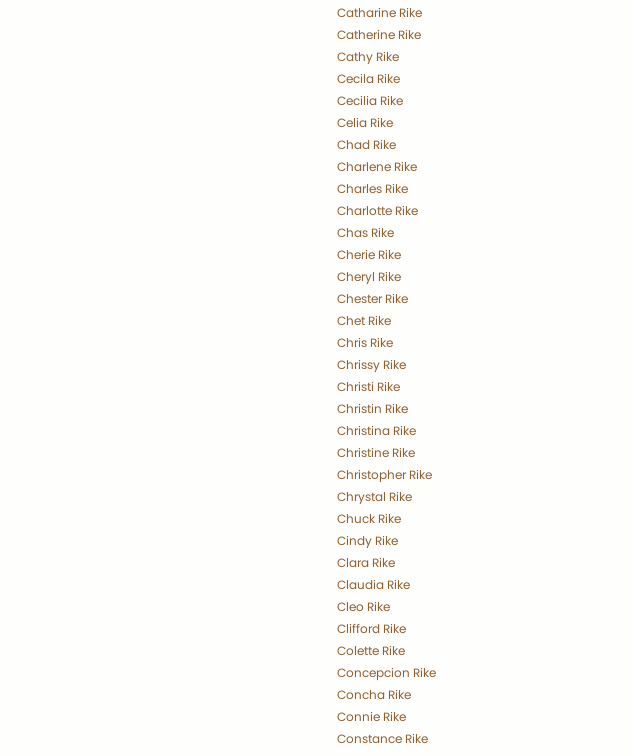Catharine Rike
Catherine Rike
Cathy Rike
Cecila Rike
Cecilia Rike
Celia Rike
Chad Rike
Charlene Rike
Charles Rike
Charlotte Rike
Chas Rike
Cherie Rike
Cheryl Rike
Chester Rike
Chet Rike
Chris Rike
Chrissy Rike
Christi Rike
Christin Rike
Christina Rike
Christine Rike
Christopher Rike
Chrystal Rike
Chuck Rike
Cindy Rike
Clara Rike
Claudia Rike
Cleo Rike
Clifford Rike
Colette Rike
Concepcion Rike
Concha Rike
Connie Rike
Constance Rike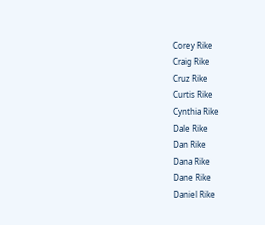Corey Rike
Craig Rike
Cruz Rike
Curtis Rike
Cynthia Rike
Dale Rike
Dan Rike
Dana Rike
Dane Rike
Daniel Rike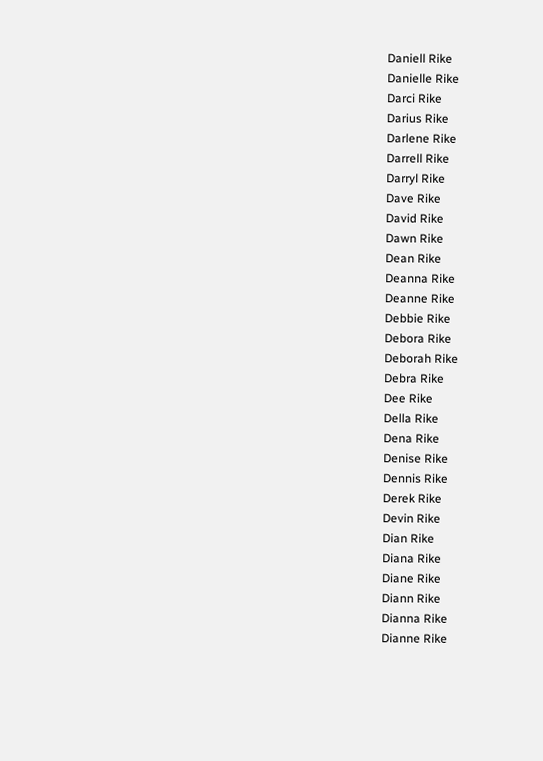Daniell Rike
Danielle Rike
Darci Rike
Darius Rike
Darlene Rike
Darrell Rike
Darryl Rike
Dave Rike
David Rike
Dawn Rike
Dean Rike
Deanna Rike
Deanne Rike
Debbie Rike
Debora Rike
Deborah Rike
Debra Rike
Dee Rike
Della Rike
Dena Rike
Denise Rike
Dennis Rike
Derek Rike
Devin Rike
Dian Rike
Diana Rike
Diane Rike
Diann Rike
Dianna Rike
Dianne Rike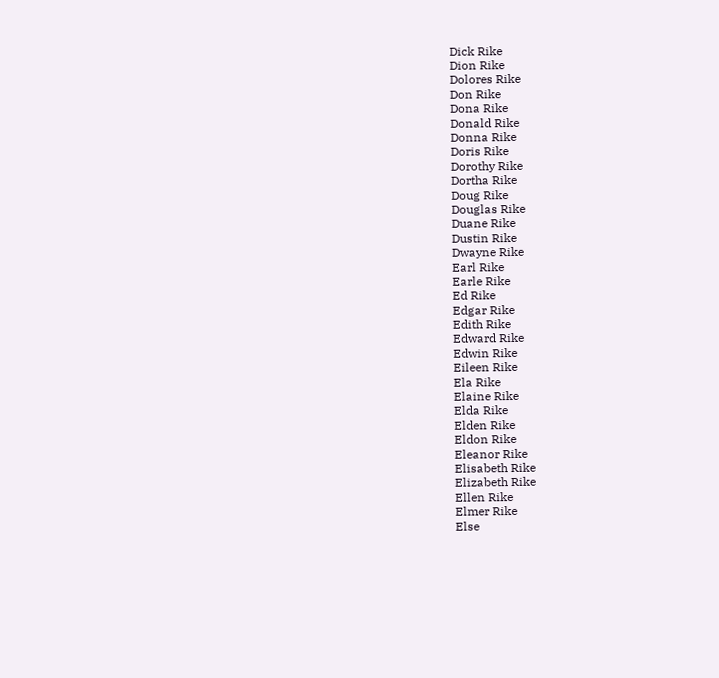Dick Rike
Dion Rike
Dolores Rike
Don Rike
Dona Rike
Donald Rike
Donna Rike
Doris Rike
Dorothy Rike
Dortha Rike
Doug Rike
Douglas Rike
Duane Rike
Dustin Rike
Dwayne Rike
Earl Rike
Earle Rike
Ed Rike
Edgar Rike
Edith Rike
Edward Rike
Edwin Rike
Eileen Rike
Ela Rike
Elaine Rike
Elda Rike
Elden Rike
Eldon Rike
Eleanor Rike
Elisabeth Rike
Elizabeth Rike
Ellen Rike
Elmer Rike
Else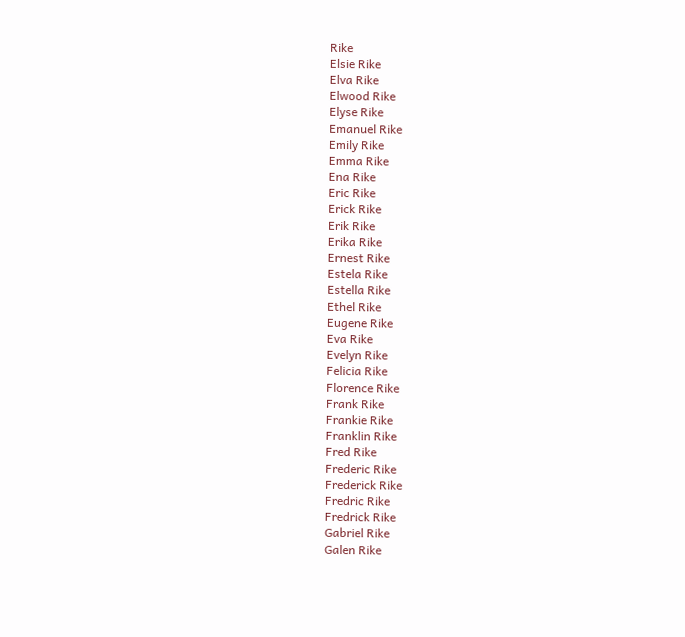Rike
Elsie Rike
Elva Rike
Elwood Rike
Elyse Rike
Emanuel Rike
Emily Rike
Emma Rike
Ena Rike
Eric Rike
Erick Rike
Erik Rike
Erika Rike
Ernest Rike
Estela Rike
Estella Rike
Ethel Rike
Eugene Rike
Eva Rike
Evelyn Rike
Felicia Rike
Florence Rike
Frank Rike
Frankie Rike
Franklin Rike
Fred Rike
Frederic Rike
Frederick Rike
Fredric Rike
Fredrick Rike
Gabriel Rike
Galen Rike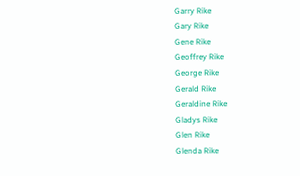Garry Rike
Gary Rike
Gene Rike
Geoffrey Rike
George Rike
Gerald Rike
Geraldine Rike
Gladys Rike
Glen Rike
Glenda Rike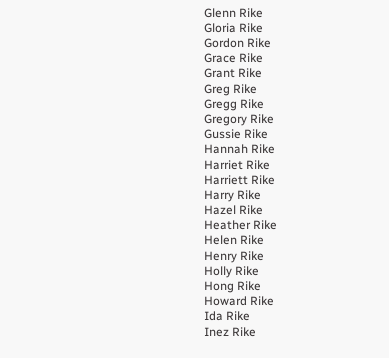Glenn Rike
Gloria Rike
Gordon Rike
Grace Rike
Grant Rike
Greg Rike
Gregg Rike
Gregory Rike
Gussie Rike
Hannah Rike
Harriet Rike
Harriett Rike
Harry Rike
Hazel Rike
Heather Rike
Helen Rike
Henry Rike
Holly Rike
Hong Rike
Howard Rike
Ida Rike
Inez Rike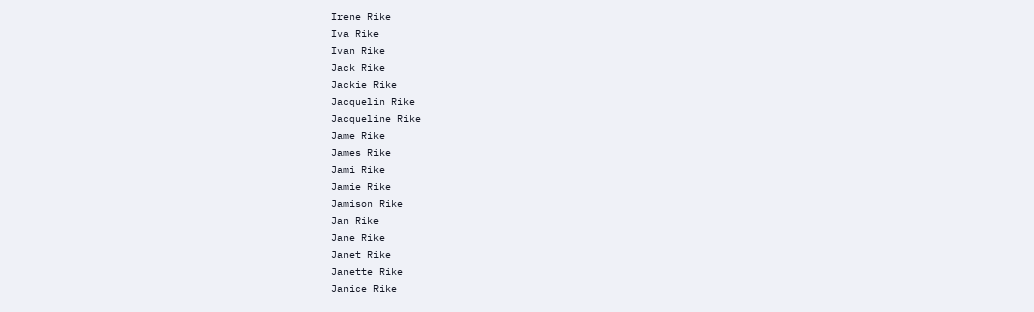Irene Rike
Iva Rike
Ivan Rike
Jack Rike
Jackie Rike
Jacquelin Rike
Jacqueline Rike
Jame Rike
James Rike
Jami Rike
Jamie Rike
Jamison Rike
Jan Rike
Jane Rike
Janet Rike
Janette Rike
Janice Rike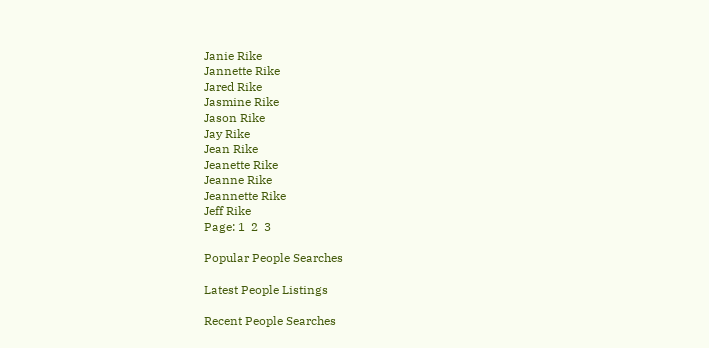Janie Rike
Jannette Rike
Jared Rike
Jasmine Rike
Jason Rike
Jay Rike
Jean Rike
Jeanette Rike
Jeanne Rike
Jeannette Rike
Jeff Rike
Page: 1  2  3

Popular People Searches

Latest People Listings

Recent People Searches